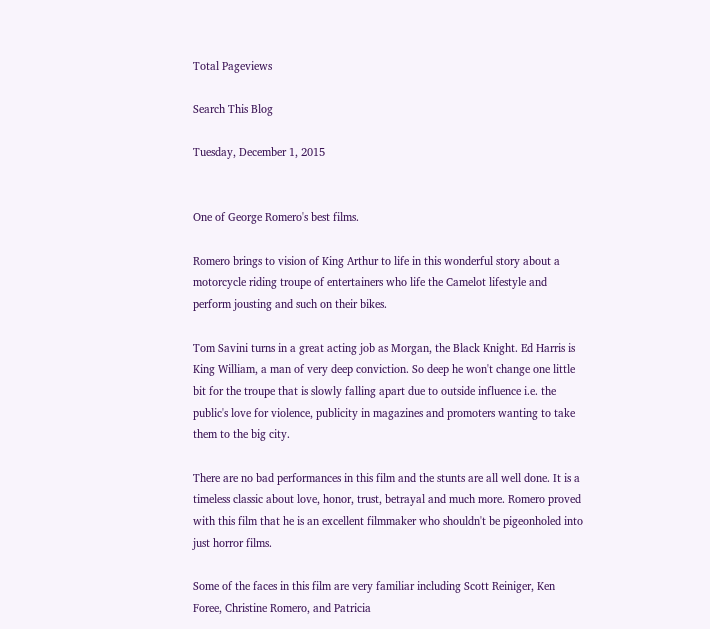Total Pageviews

Search This Blog

Tuesday, December 1, 2015


One of George Romero's best films.

Romero brings to vision of King Arthur to life in this wonderful story about a motorcycle riding troupe of entertainers who life the Camelot lifestyle and perform jousting and such on their bikes.

Tom Savini turns in a great acting job as Morgan, the Black Knight. Ed Harris is King William, a man of very deep conviction. So deep he won't change one little bit for the troupe that is slowly falling apart due to outside influence i.e. the public's love for violence, publicity in magazines and promoters wanting to take them to the big city.

There are no bad performances in this film and the stunts are all well done. It is a timeless classic about love, honor, trust, betrayal and much more. Romero proved with this film that he is an excellent filmmaker who shouldn't be pigeonholed into just horror films.

Some of the faces in this film are very familiar including Scott Reiniger, Ken Foree, Christine Romero, and Patricia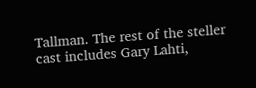Tallman. The rest of the steller cast includes Gary Lahti,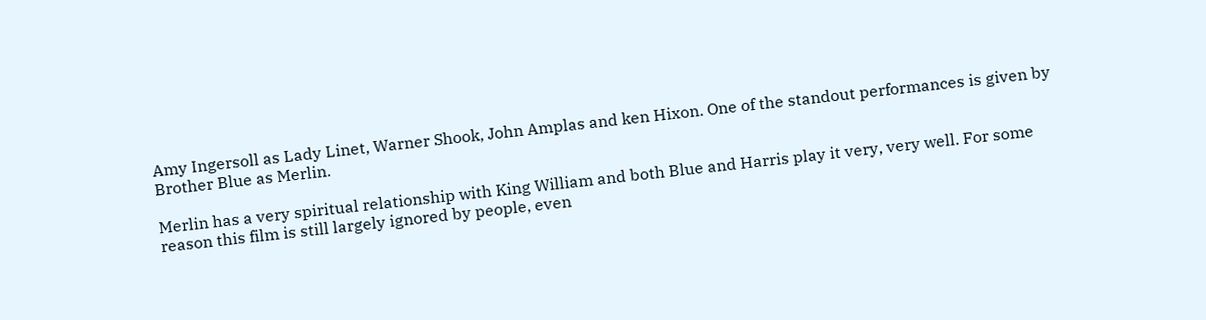Amy Ingersoll as Lady Linet, Warner Shook, John Amplas and ken Hixon. One of the standout performances is given by Brother Blue as Merlin.

Merlin has a very spiritual relationship with King William and both Blue and Harris play it very, very well. For some reason this film is still largely ignored by people, even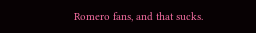Romero fans, and that sucks.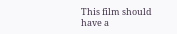This film should have a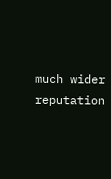much wider reputation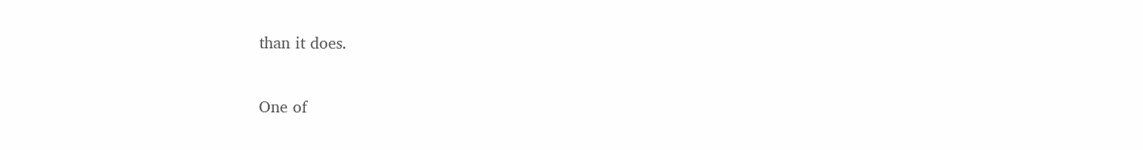than it does.

One of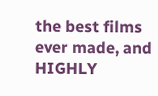the best films ever made, and HIGHLY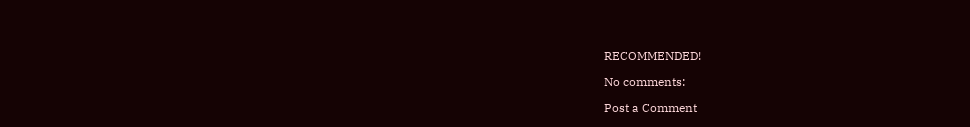RECOMMENDED!

No comments:

Post a Comment